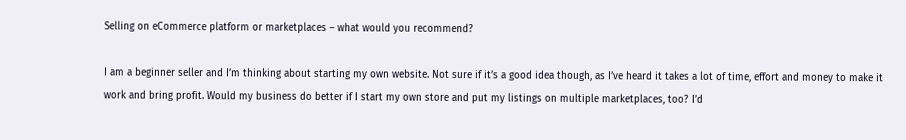Selling on eCommerce platform or marketplaces – what would you recommend?

I am a beginner seller and I’m thinking about starting my own website. Not sure if it’s a good idea though, as I’ve heard it takes a lot of time, effort and money to make it work and bring profit. Would my business do better if I start my own store and put my listings on multiple marketplaces, too? I’d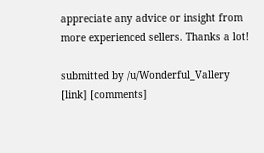appreciate any advice or insight from more experienced sellers. Thanks a lot!

submitted by /u/Wonderful_Vallery
[link] [comments]